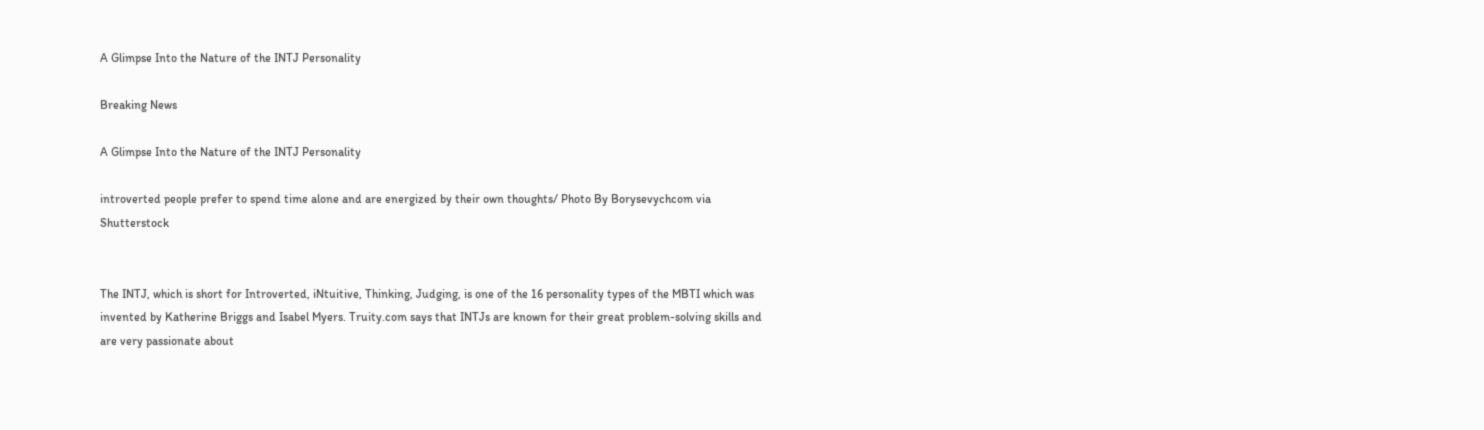A Glimpse Into the Nature of the INTJ Personality

Breaking News

A Glimpse Into the Nature of the INTJ Personality

introverted people prefer to spend time alone and are energized by their own thoughts/ Photo By Borysevychcom via Shutterstock


The INTJ, which is short for Introverted, iNtuitive, Thinking, Judging, is one of the 16 personality types of the MBTI which was invented by Katherine Briggs and Isabel Myers. Truity.com says that INTJs are known for their great problem-solving skills and are very passionate about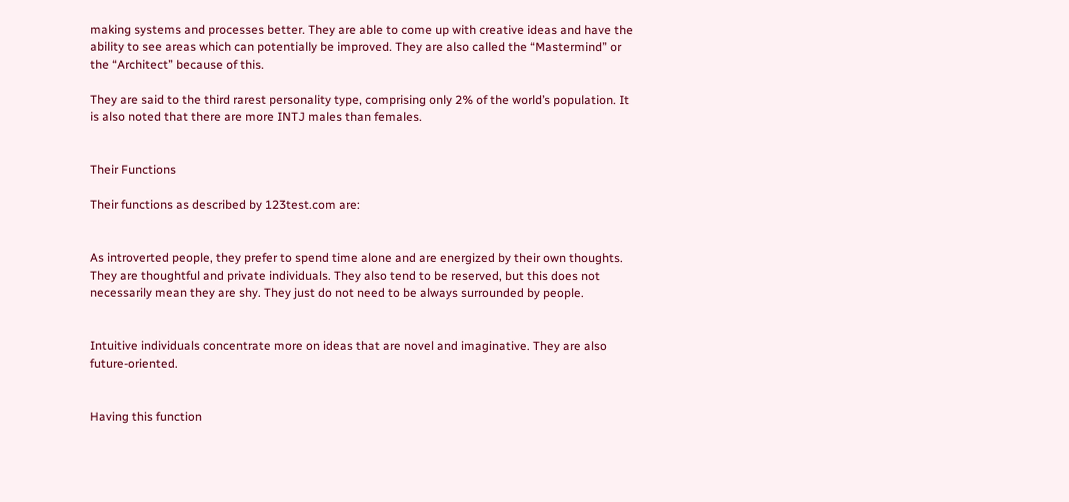making systems and processes better. They are able to come up with creative ideas and have the ability to see areas which can potentially be improved. They are also called the “Mastermind” or the “Architect” because of this.

They are said to the third rarest personality type, comprising only 2% of the world’s population. It is also noted that there are more INTJ males than females.


Their Functions

Their functions as described by 123test.com are:


As introverted people, they prefer to spend time alone and are energized by their own thoughts. They are thoughtful and private individuals. They also tend to be reserved, but this does not necessarily mean they are shy. They just do not need to be always surrounded by people.


Intuitive individuals concentrate more on ideas that are novel and imaginative. They are also future-oriented.


Having this function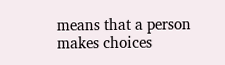means that a person makes choices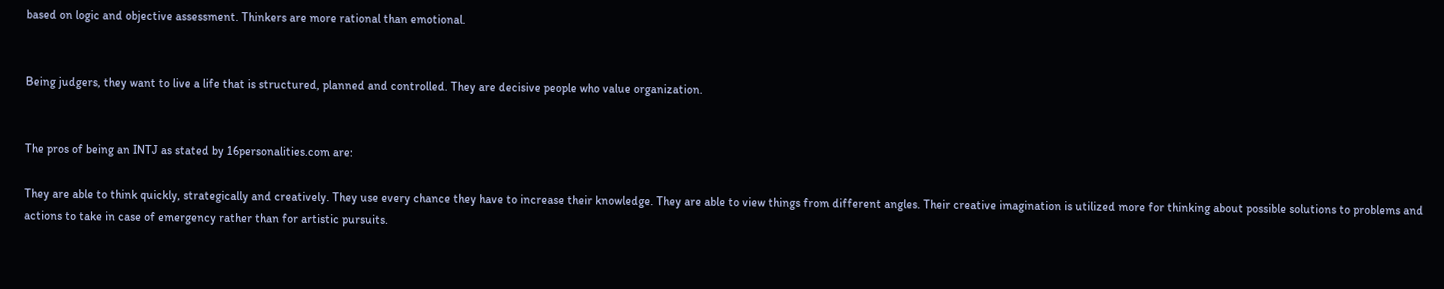based on logic and objective assessment. Thinkers are more rational than emotional.


Being judgers, they want to live a life that is structured, planned and controlled. They are decisive people who value organization.


The pros of being an INTJ as stated by 16personalities.com are:

They are able to think quickly, strategically and creatively. They use every chance they have to increase their knowledge. They are able to view things from different angles. Their creative imagination is utilized more for thinking about possible solutions to problems and actions to take in case of emergency rather than for artistic pursuits.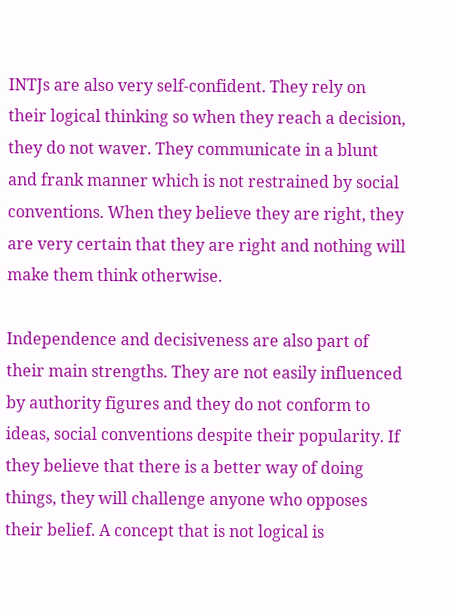INTJs are also very self-confident. They rely on their logical thinking so when they reach a decision, they do not waver. They communicate in a blunt and frank manner which is not restrained by social conventions. When they believe they are right, they are very certain that they are right and nothing will make them think otherwise.

Independence and decisiveness are also part of their main strengths. They are not easily influenced by authority figures and they do not conform to ideas, social conventions despite their popularity. If they believe that there is a better way of doing things, they will challenge anyone who opposes their belief. A concept that is not logical is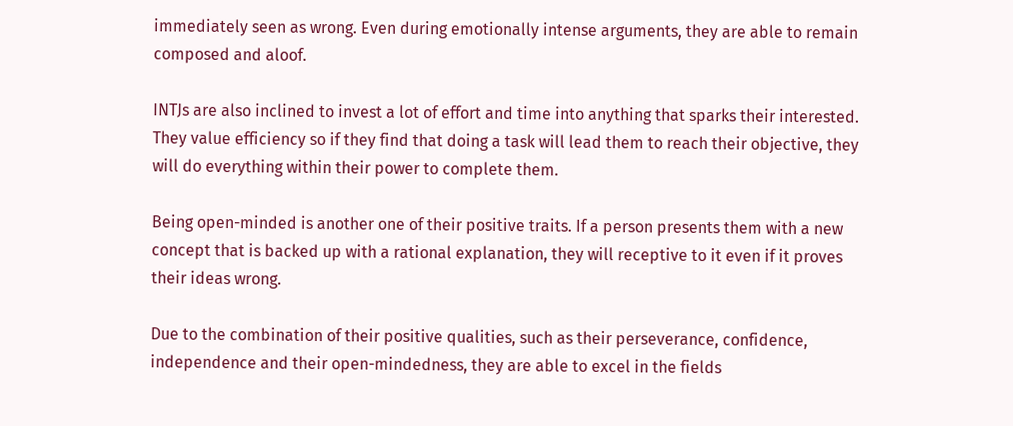immediately seen as wrong. Even during emotionally intense arguments, they are able to remain composed and aloof.

INTJs are also inclined to invest a lot of effort and time into anything that sparks their interested. They value efficiency so if they find that doing a task will lead them to reach their objective, they will do everything within their power to complete them.

Being open-minded is another one of their positive traits. If a person presents them with a new concept that is backed up with a rational explanation, they will receptive to it even if it proves their ideas wrong.

Due to the combination of their positive qualities, such as their perseverance, confidence, independence and their open-mindedness, they are able to excel in the fields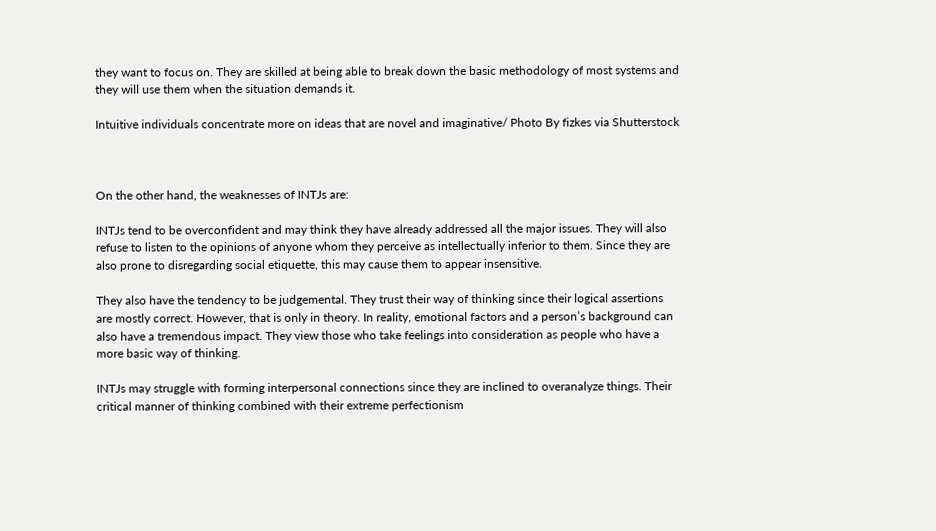they want to focus on. They are skilled at being able to break down the basic methodology of most systems and they will use them when the situation demands it.

Intuitive individuals concentrate more on ideas that are novel and imaginative/ Photo By fizkes via Shutterstock



On the other hand, the weaknesses of INTJs are:

INTJs tend to be overconfident and may think they have already addressed all the major issues. They will also refuse to listen to the opinions of anyone whom they perceive as intellectually inferior to them. Since they are also prone to disregarding social etiquette, this may cause them to appear insensitive.

They also have the tendency to be judgemental. They trust their way of thinking since their logical assertions are mostly correct. However, that is only in theory. In reality, emotional factors and a person’s background can also have a tremendous impact. They view those who take feelings into consideration as people who have a more basic way of thinking.

INTJs may struggle with forming interpersonal connections since they are inclined to overanalyze things. Their critical manner of thinking combined with their extreme perfectionism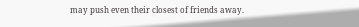may push even their closest of friends away.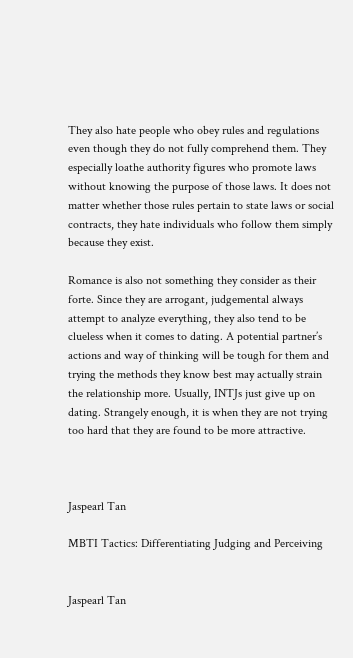They also hate people who obey rules and regulations even though they do not fully comprehend them. They especially loathe authority figures who promote laws without knowing the purpose of those laws. It does not matter whether those rules pertain to state laws or social contracts, they hate individuals who follow them simply because they exist.

Romance is also not something they consider as their forte. Since they are arrogant, judgemental always attempt to analyze everything, they also tend to be clueless when it comes to dating. A potential partner’s actions and way of thinking will be tough for them and trying the methods they know best may actually strain the relationship more. Usually, INTJs just give up on dating. Strangely enough, it is when they are not trying too hard that they are found to be more attractive.



Jaspearl Tan

MBTI Tactics: Differentiating Judging and Perceiving


Jaspearl Tan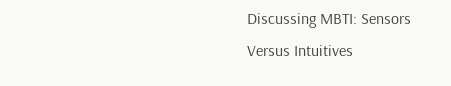Discussing MBTI: Sensors Versus Intuitives